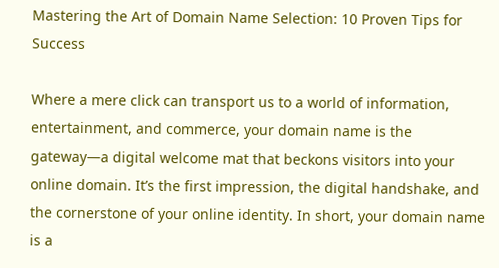Mastering the Art of Domain Name Selection: 10 Proven Tips for Success

Where a mere click can transport us to a world of information, entertainment, and commerce, your domain name is the gateway—a digital welcome mat that beckons visitors into your online domain. It’s the first impression, the digital handshake, and the cornerstone of your online identity. In short, your domain name is a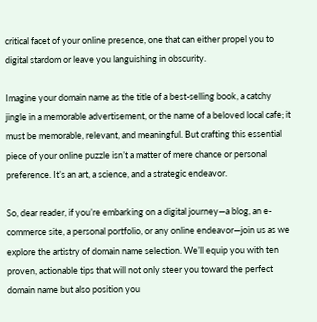critical facet of your online presence, one that can either propel you to digital stardom or leave you languishing in obscurity.

Imagine your domain name as the title of a best-selling book, a catchy jingle in a memorable advertisement, or the name of a beloved local cafe; it must be memorable, relevant, and meaningful. But crafting this essential piece of your online puzzle isn’t a matter of mere chance or personal preference. It’s an art, a science, and a strategic endeavor.

So, dear reader, if you’re embarking on a digital journey—a blog, an e-commerce site, a personal portfolio, or any online endeavor—join us as we explore the artistry of domain name selection. We’ll equip you with ten proven, actionable tips that will not only steer you toward the perfect domain name but also position you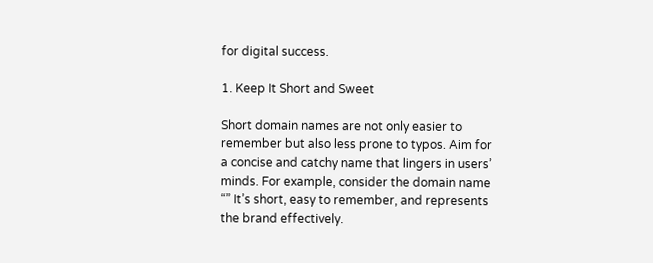for digital success.

1. Keep It Short and Sweet

Short domain names are not only easier to remember but also less prone to typos. Aim for a concise and catchy name that lingers in users’ minds. For example, consider the domain name “” It’s short, easy to remember, and represents the brand effectively.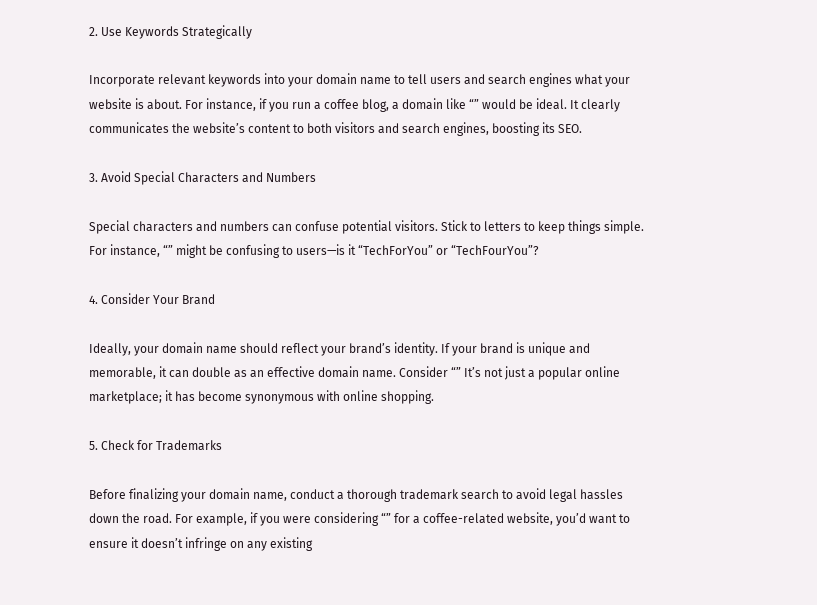2. Use Keywords Strategically

Incorporate relevant keywords into your domain name to tell users and search engines what your website is about. For instance, if you run a coffee blog, a domain like “” would be ideal. It clearly communicates the website’s content to both visitors and search engines, boosting its SEO.

3. Avoid Special Characters and Numbers

Special characters and numbers can confuse potential visitors. Stick to letters to keep things simple. For instance, “” might be confusing to users—is it “TechForYou” or “TechFourYou”?

4. Consider Your Brand

Ideally, your domain name should reflect your brand’s identity. If your brand is unique and memorable, it can double as an effective domain name. Consider “” It’s not just a popular online marketplace; it has become synonymous with online shopping.

5. Check for Trademarks

Before finalizing your domain name, conduct a thorough trademark search to avoid legal hassles down the road. For example, if you were considering “” for a coffee-related website, you’d want to ensure it doesn’t infringe on any existing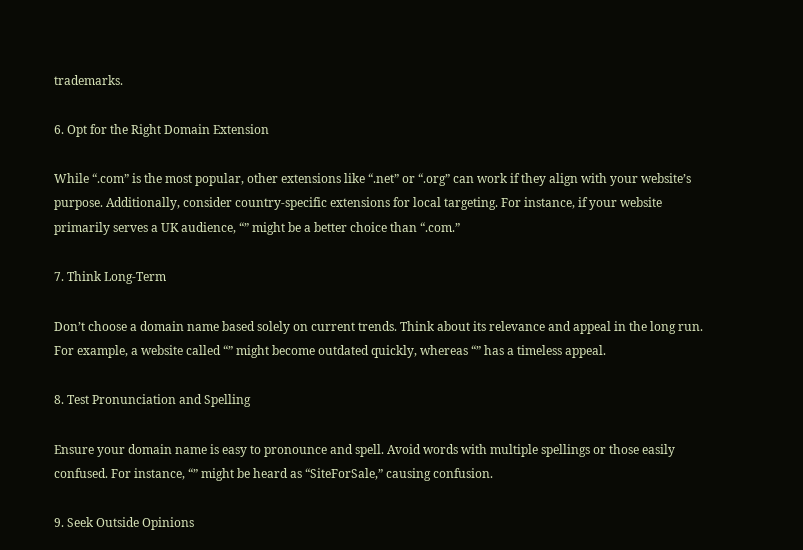trademarks.

6. Opt for the Right Domain Extension

While “.com” is the most popular, other extensions like “.net” or “.org” can work if they align with your website’s purpose. Additionally, consider country-specific extensions for local targeting. For instance, if your website primarily serves a UK audience, “” might be a better choice than “.com.”

7. Think Long-Term

Don’t choose a domain name based solely on current trends. Think about its relevance and appeal in the long run. For example, a website called “” might become outdated quickly, whereas “” has a timeless appeal.

8. Test Pronunciation and Spelling

Ensure your domain name is easy to pronounce and spell. Avoid words with multiple spellings or those easily confused. For instance, “” might be heard as “SiteForSale,” causing confusion.

9. Seek Outside Opinions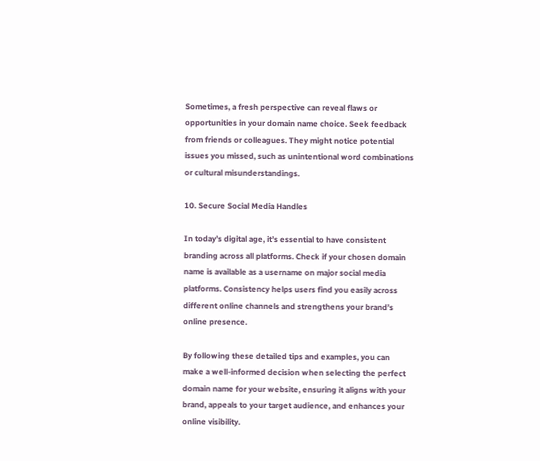Sometimes, a fresh perspective can reveal flaws or opportunities in your domain name choice. Seek feedback from friends or colleagues. They might notice potential issues you missed, such as unintentional word combinations or cultural misunderstandings.

10. Secure Social Media Handles

In today’s digital age, it’s essential to have consistent branding across all platforms. Check if your chosen domain name is available as a username on major social media platforms. Consistency helps users find you easily across different online channels and strengthens your brand’s online presence.

By following these detailed tips and examples, you can make a well-informed decision when selecting the perfect domain name for your website, ensuring it aligns with your brand, appeals to your target audience, and enhances your online visibility.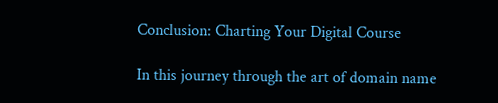Conclusion: Charting Your Digital Course

In this journey through the art of domain name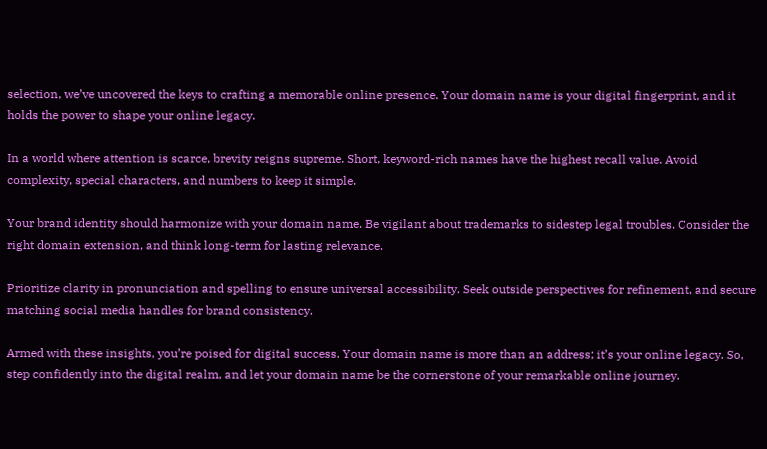selection, we’ve uncovered the keys to crafting a memorable online presence. Your domain name is your digital fingerprint, and it holds the power to shape your online legacy.

In a world where attention is scarce, brevity reigns supreme. Short, keyword-rich names have the highest recall value. Avoid complexity, special characters, and numbers to keep it simple.

Your brand identity should harmonize with your domain name. Be vigilant about trademarks to sidestep legal troubles. Consider the right domain extension, and think long-term for lasting relevance.

Prioritize clarity in pronunciation and spelling to ensure universal accessibility. Seek outside perspectives for refinement, and secure matching social media handles for brand consistency.

Armed with these insights, you’re poised for digital success. Your domain name is more than an address; it’s your online legacy. So, step confidently into the digital realm, and let your domain name be the cornerstone of your remarkable online journey.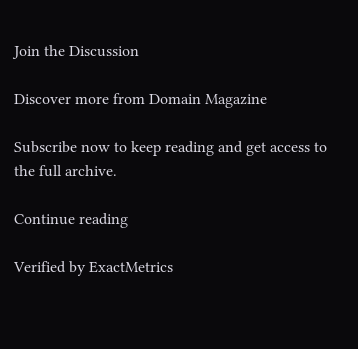Join the Discussion

Discover more from Domain Magazine

Subscribe now to keep reading and get access to the full archive.

Continue reading

Verified by ExactMetrics